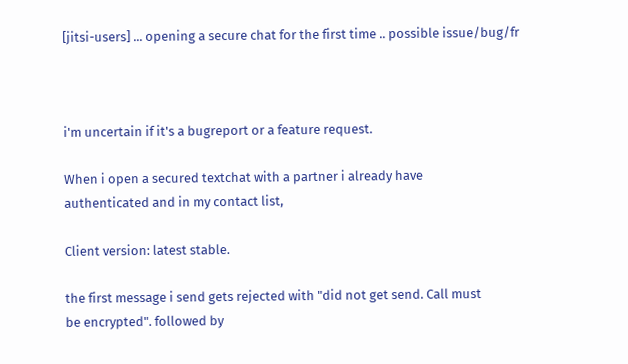[jitsi-users] ... opening a secure chat for the first time .. possible issue/bug/fr



i'm uncertain if it's a bugreport or a feature request.

When i open a secured textchat with a partner i already have
authenticated and in my contact list,

Client version: latest stable.

the first message i send gets rejected with "did not get send. Call must
be encrypted". followed by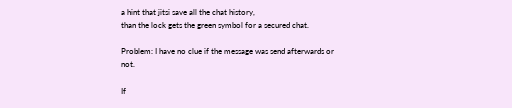a hint that jitsi save all the chat history,
than the lock gets the green symbol for a secured chat.

Problem: I have no clue if the message was send afterwards or not.

If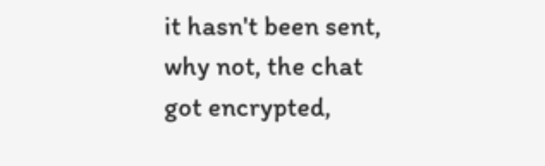it hasn't been sent, why not, the chat got encrypted,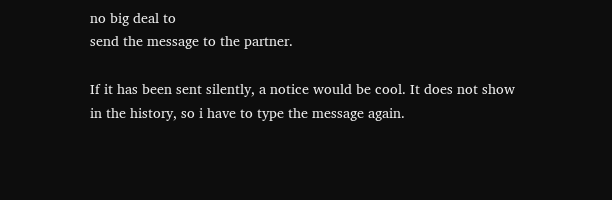no big deal to
send the message to the partner.

If it has been sent silently, a notice would be cool. It does not show
in the history, so i have to type the message again.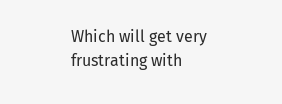Which will get very frustrating with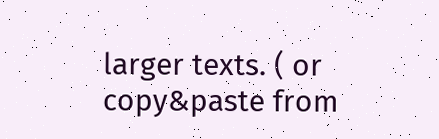larger texts. ( or copy&paste from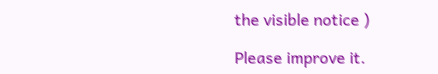the visible notice )

Please improve it.